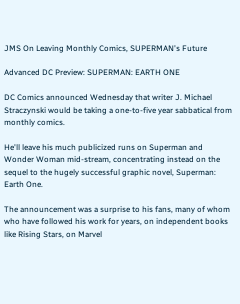JMS On Leaving Monthly Comics, SUPERMAN's Future

Advanced DC Preview: SUPERMAN: EARTH ONE

DC Comics announced Wednesday that writer J. Michael Straczynski would be taking a one-to-five year sabbatical from monthly comics.

He'll leave his much publicized runs on Superman and Wonder Woman mid-stream, concentrating instead on the sequel to the hugely successful graphic novel, Superman: Earth One.

The announcement was a surprise to his fans, many of whom who have followed his work for years, on independent books like Rising Stars, on Marvel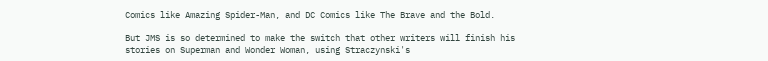Comics like Amazing Spider-Man, and DC Comics like The Brave and the Bold.

But JMS is so determined to make the switch that other writers will finish his stories on Superman and Wonder Woman, using Straczynski's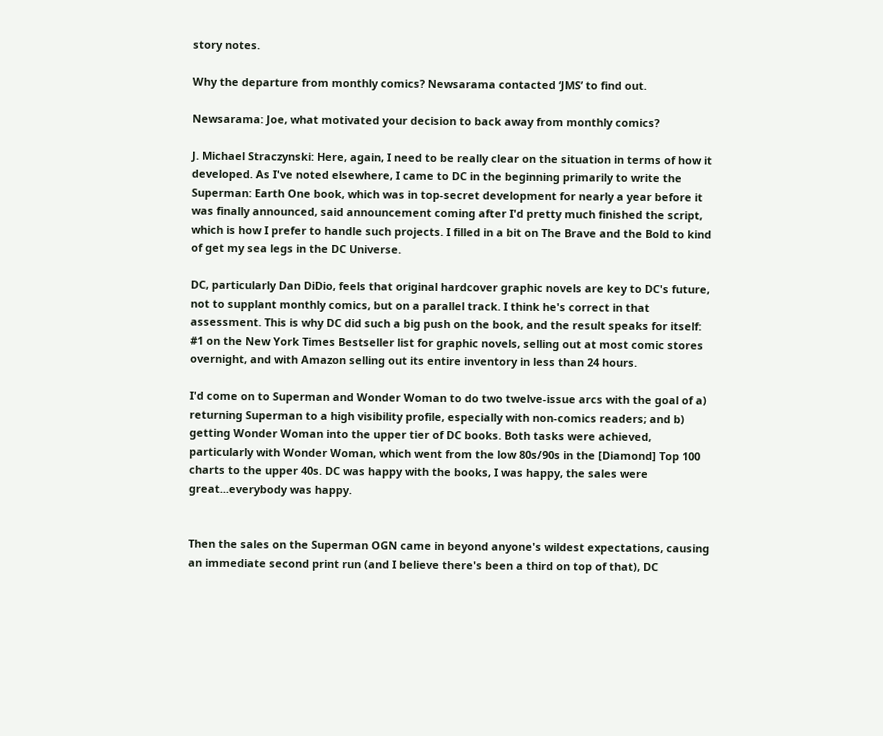story notes.

Why the departure from monthly comics? Newsarama contacted ‘JMS’ to find out.

Newsarama: Joe, what motivated your decision to back away from monthly comics?

J. Michael Straczynski: Here, again, I need to be really clear on the situation in terms of how it developed. As I've noted elsewhere, I came to DC in the beginning primarily to write the Superman: Earth One book, which was in top-secret development for nearly a year before it was finally announced, said announcement coming after I'd pretty much finished the script, which is how I prefer to handle such projects. I filled in a bit on The Brave and the Bold to kind of get my sea legs in the DC Universe.

DC, particularly Dan DiDio, feels that original hardcover graphic novels are key to DC's future, not to supplant monthly comics, but on a parallel track. I think he's correct in that assessment. This is why DC did such a big push on the book, and the result speaks for itself: #1 on the New York Times Bestseller list for graphic novels, selling out at most comic stores overnight, and with Amazon selling out its entire inventory in less than 24 hours.

I'd come on to Superman and Wonder Woman to do two twelve-issue arcs with the goal of a) returning Superman to a high visibility profile, especially with non-comics readers; and b) getting Wonder Woman into the upper tier of DC books. Both tasks were achieved, particularly with Wonder Woman, which went from the low 80s/90s in the [Diamond] Top 100 charts to the upper 40s. DC was happy with the books, I was happy, the sales were great...everybody was happy.


Then the sales on the Superman OGN came in beyond anyone's wildest expectations, causing an immediate second print run (and I believe there's been a third on top of that), DC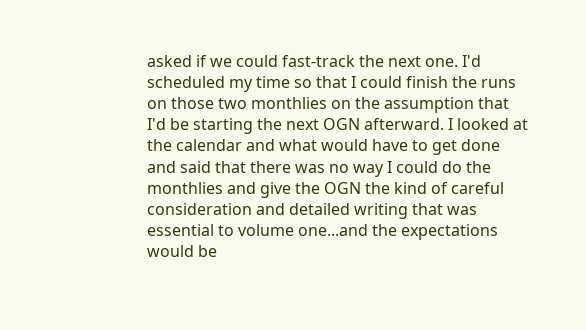asked if we could fast-track the next one. I'd scheduled my time so that I could finish the runs on those two monthlies on the assumption that I'd be starting the next OGN afterward. I looked at the calendar and what would have to get done and said that there was no way I could do the monthlies and give the OGN the kind of careful consideration and detailed writing that was essential to volume one...and the expectations would be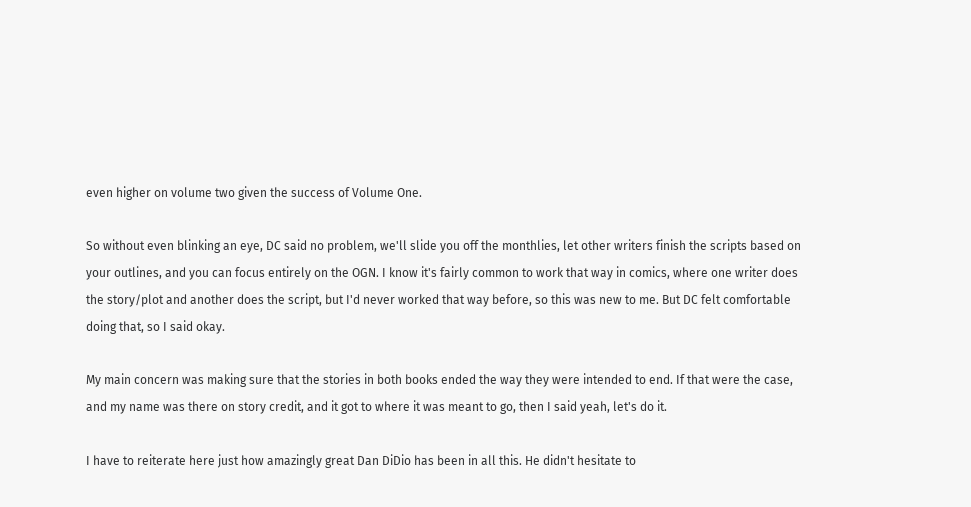even higher on volume two given the success of Volume One.

So without even blinking an eye, DC said no problem, we'll slide you off the monthlies, let other writers finish the scripts based on your outlines, and you can focus entirely on the OGN. I know it's fairly common to work that way in comics, where one writer does the story/plot and another does the script, but I'd never worked that way before, so this was new to me. But DC felt comfortable doing that, so I said okay.

My main concern was making sure that the stories in both books ended the way they were intended to end. If that were the case, and my name was there on story credit, and it got to where it was meant to go, then I said yeah, let's do it.

I have to reiterate here just how amazingly great Dan DiDio has been in all this. He didn't hesitate to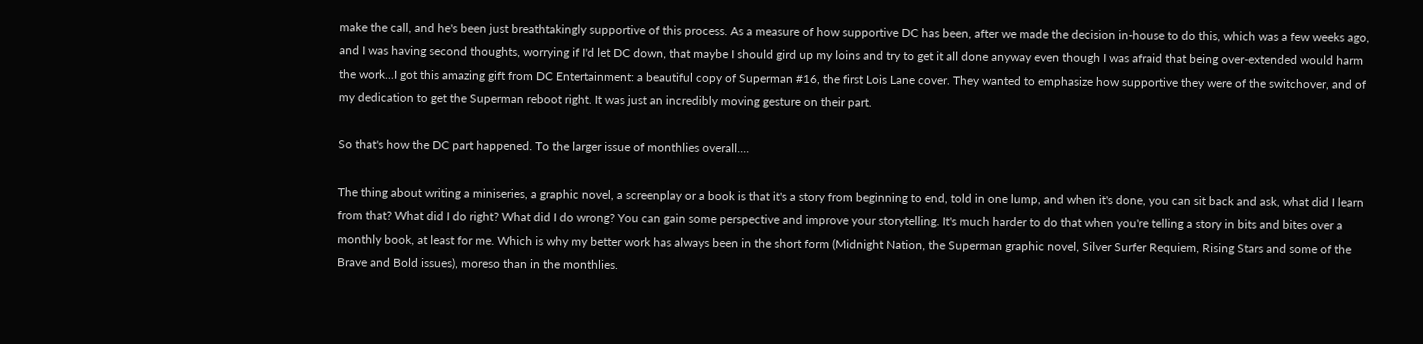make the call, and he's been just breathtakingly supportive of this process. As a measure of how supportive DC has been, after we made the decision in-house to do this, which was a few weeks ago, and I was having second thoughts, worrying if I'd let DC down, that maybe I should gird up my loins and try to get it all done anyway even though I was afraid that being over-extended would harm the work...I got this amazing gift from DC Entertainment: a beautiful copy of Superman #16, the first Lois Lane cover. They wanted to emphasize how supportive they were of the switchover, and of my dedication to get the Superman reboot right. It was just an incredibly moving gesture on their part.

So that's how the DC part happened. To the larger issue of monthlies overall....

The thing about writing a miniseries, a graphic novel, a screenplay or a book is that it's a story from beginning to end, told in one lump, and when it's done, you can sit back and ask, what did I learn from that? What did I do right? What did I do wrong? You can gain some perspective and improve your storytelling. It's much harder to do that when you're telling a story in bits and bites over a monthly book, at least for me. Which is why my better work has always been in the short form (Midnight Nation, the Superman graphic novel, Silver Surfer Requiem, Rising Stars and some of the Brave and Bold issues), moreso than in the monthlies.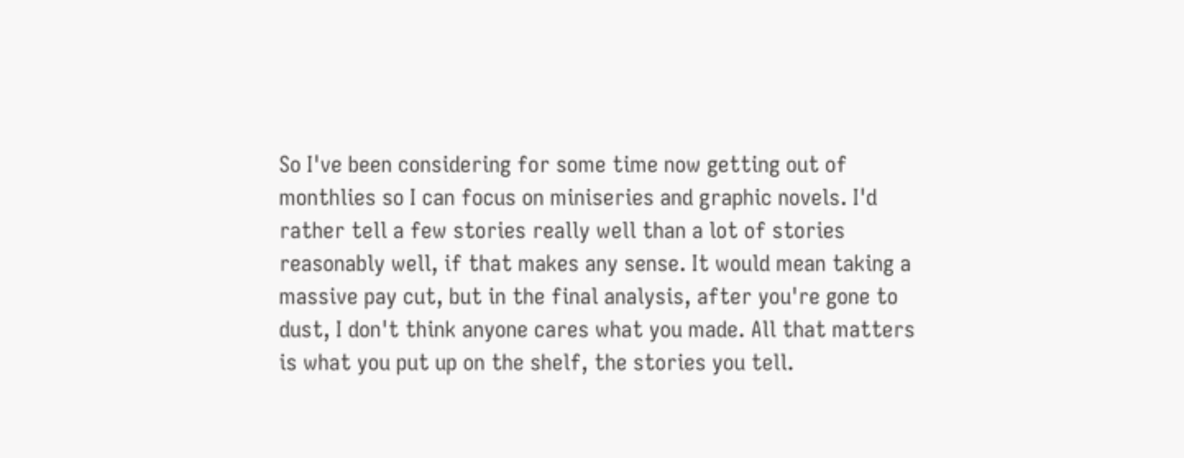So I've been considering for some time now getting out of monthlies so I can focus on miniseries and graphic novels. I'd rather tell a few stories really well than a lot of stories reasonably well, if that makes any sense. It would mean taking a massive pay cut, but in the final analysis, after you're gone to dust, I don't think anyone cares what you made. All that matters is what you put up on the shelf, the stories you tell.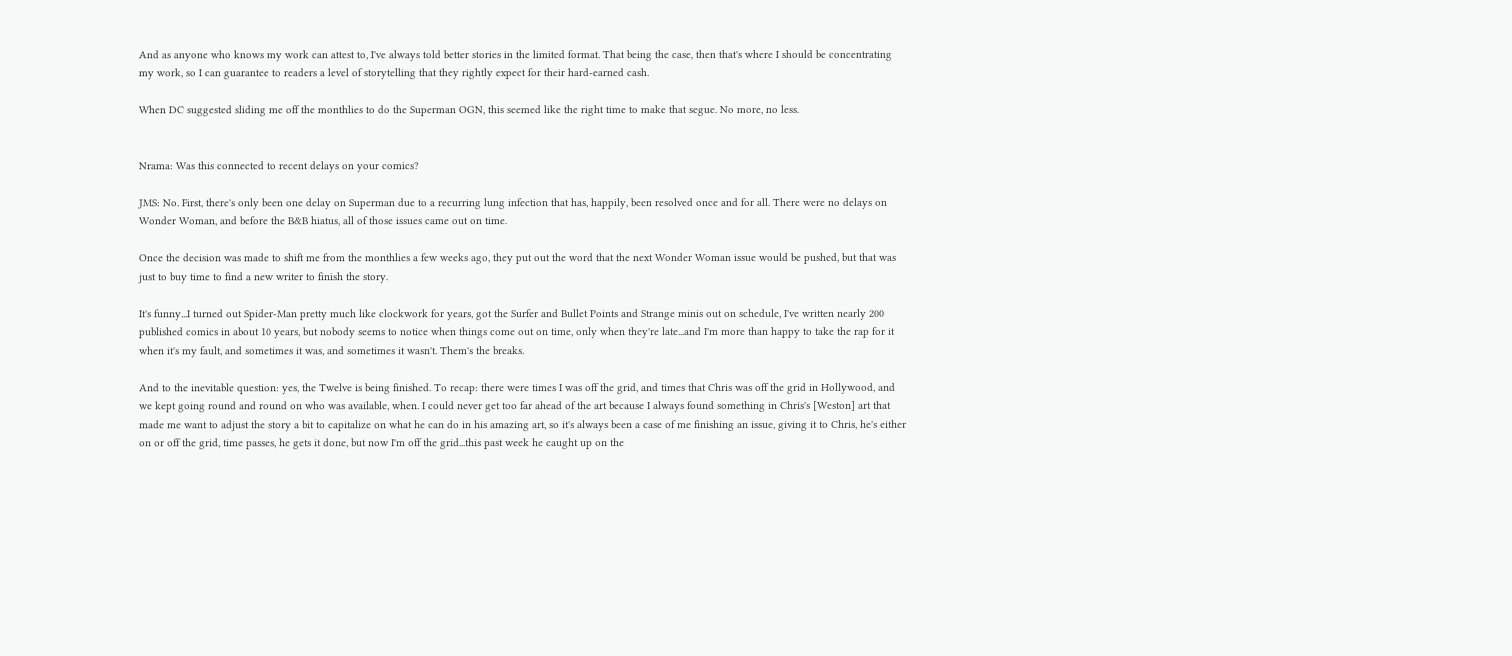And as anyone who knows my work can attest to, I've always told better stories in the limited format. That being the case, then that's where I should be concentrating my work, so I can guarantee to readers a level of storytelling that they rightly expect for their hard-earned cash.

When DC suggested sliding me off the monthlies to do the Superman OGN, this seemed like the right time to make that segue. No more, no less.


Nrama: Was this connected to recent delays on your comics?

JMS: No. First, there's only been one delay on Superman due to a recurring lung infection that has, happily, been resolved once and for all. There were no delays on Wonder Woman, and before the B&B hiatus, all of those issues came out on time.

Once the decision was made to shift me from the monthlies a few weeks ago, they put out the word that the next Wonder Woman issue would be pushed, but that was just to buy time to find a new writer to finish the story.

It's funny...I turned out Spider-Man pretty much like clockwork for years, got the Surfer and Bullet Points and Strange minis out on schedule, I've written nearly 200 published comics in about 10 years, but nobody seems to notice when things come out on time, only when they're late...and I'm more than happy to take the rap for it when it's my fault, and sometimes it was, and sometimes it wasn't. Them's the breaks.

And to the inevitable question: yes, the Twelve is being finished. To recap: there were times I was off the grid, and times that Chris was off the grid in Hollywood, and we kept going round and round on who was available, when. I could never get too far ahead of the art because I always found something in Chris's [Weston] art that made me want to adjust the story a bit to capitalize on what he can do in his amazing art, so it's always been a case of me finishing an issue, giving it to Chris, he's either on or off the grid, time passes, he gets it done, but now I'm off the grid...this past week he caught up on the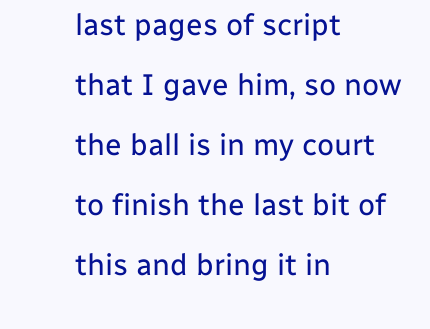last pages of script that I gave him, so now the ball is in my court to finish the last bit of this and bring it in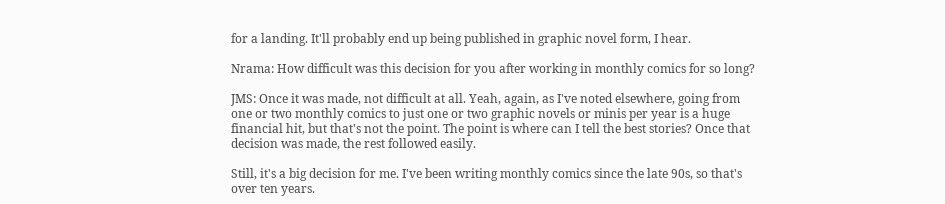for a landing. It'll probably end up being published in graphic novel form, I hear.

Nrama: How difficult was this decision for you after working in monthly comics for so long?

JMS: Once it was made, not difficult at all. Yeah, again, as I've noted elsewhere, going from one or two monthly comics to just one or two graphic novels or minis per year is a huge financial hit, but that's not the point. The point is where can I tell the best stories? Once that decision was made, the rest followed easily.

Still, it's a big decision for me. I've been writing monthly comics since the late 90s, so that's over ten years.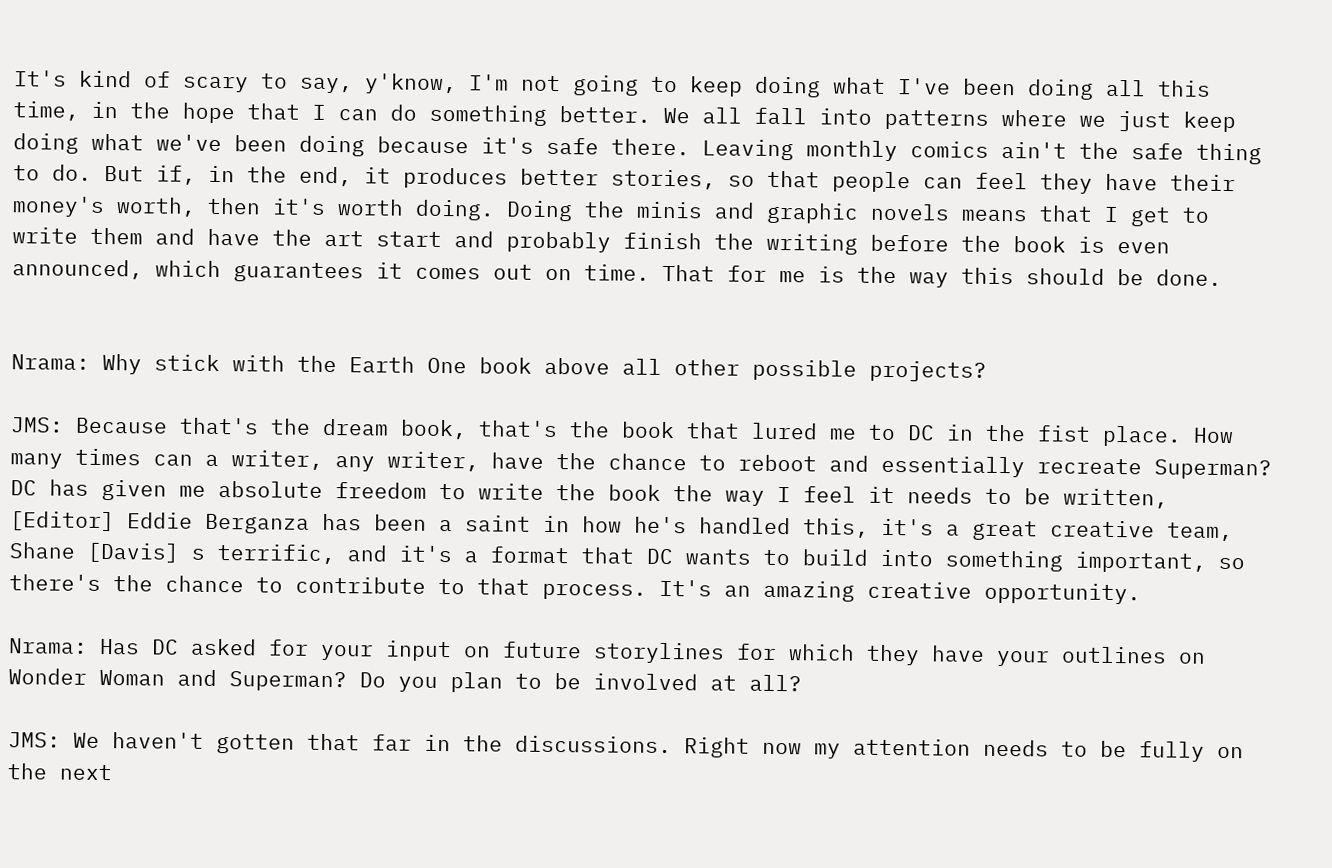It's kind of scary to say, y'know, I'm not going to keep doing what I've been doing all this time, in the hope that I can do something better. We all fall into patterns where we just keep doing what we've been doing because it's safe there. Leaving monthly comics ain't the safe thing to do. But if, in the end, it produces better stories, so that people can feel they have their money's worth, then it's worth doing. Doing the minis and graphic novels means that I get to write them and have the art start and probably finish the writing before the book is even announced, which guarantees it comes out on time. That for me is the way this should be done.


Nrama: Why stick with the Earth One book above all other possible projects?

JMS: Because that's the dream book, that's the book that lured me to DC in the fist place. How many times can a writer, any writer, have the chance to reboot and essentially recreate Superman? DC has given me absolute freedom to write the book the way I feel it needs to be written, [Editor] Eddie Berganza has been a saint in how he's handled this, it's a great creative team, Shane [Davis] s terrific, and it's a format that DC wants to build into something important, so there's the chance to contribute to that process. It's an amazing creative opportunity.

Nrama: Has DC asked for your input on future storylines for which they have your outlines on Wonder Woman and Superman? Do you plan to be involved at all?

JMS: We haven't gotten that far in the discussions. Right now my attention needs to be fully on the next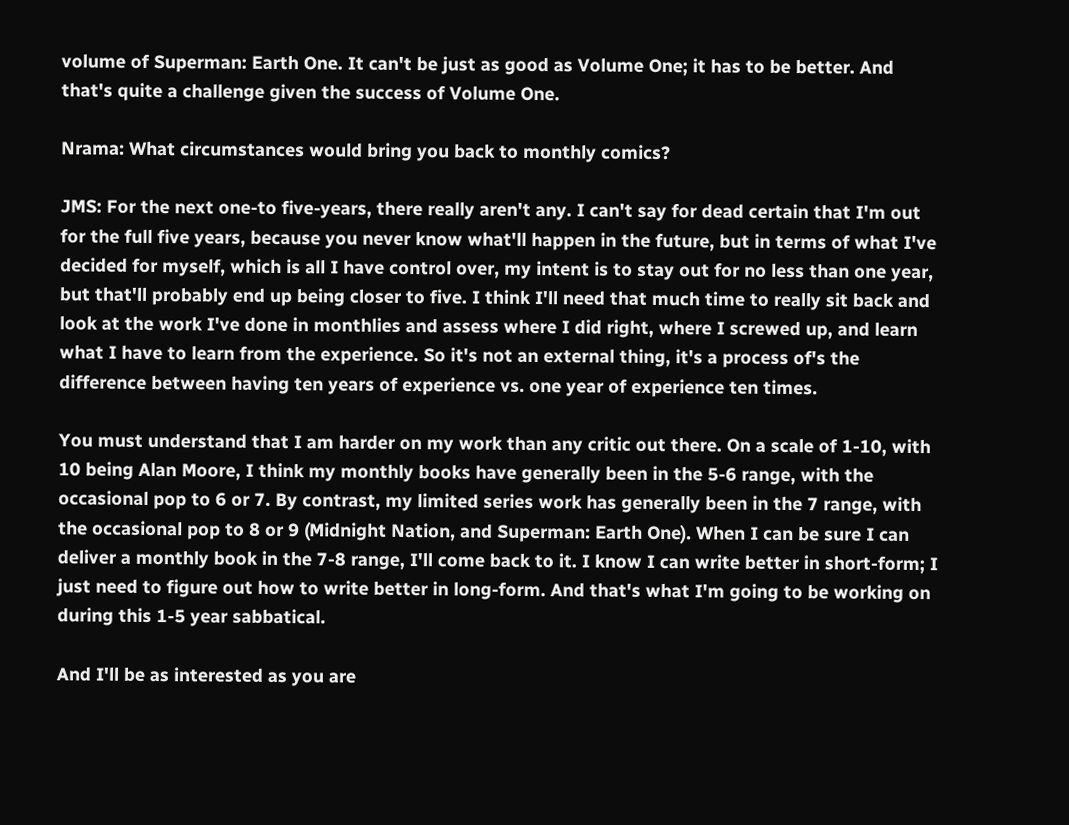volume of Superman: Earth One. It can't be just as good as Volume One; it has to be better. And that's quite a challenge given the success of Volume One.

Nrama: What circumstances would bring you back to monthly comics?

JMS: For the next one-to five-years, there really aren't any. I can't say for dead certain that I'm out for the full five years, because you never know what'll happen in the future, but in terms of what I've decided for myself, which is all I have control over, my intent is to stay out for no less than one year, but that'll probably end up being closer to five. I think I'll need that much time to really sit back and look at the work I've done in monthlies and assess where I did right, where I screwed up, and learn what I have to learn from the experience. So it's not an external thing, it's a process of's the difference between having ten years of experience vs. one year of experience ten times.

You must understand that I am harder on my work than any critic out there. On a scale of 1-10, with 10 being Alan Moore, I think my monthly books have generally been in the 5-6 range, with the occasional pop to 6 or 7. By contrast, my limited series work has generally been in the 7 range, with the occasional pop to 8 or 9 (Midnight Nation, and Superman: Earth One). When I can be sure I can deliver a monthly book in the 7-8 range, I'll come back to it. I know I can write better in short-form; I just need to figure out how to write better in long-form. And that's what I'm going to be working on during this 1-5 year sabbatical.

And I'll be as interested as you are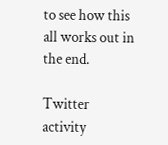to see how this all works out in the end.

Twitter activity